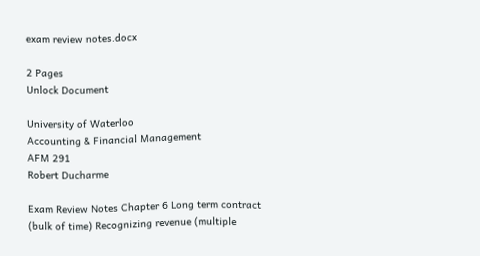exam review notes.docx

2 Pages
Unlock Document

University of Waterloo
Accounting & Financial Management
AFM 291
Robert Ducharme

Exam Review Notes Chapter 6 Long term contract (bulk of time) Recognizing revenue (multiple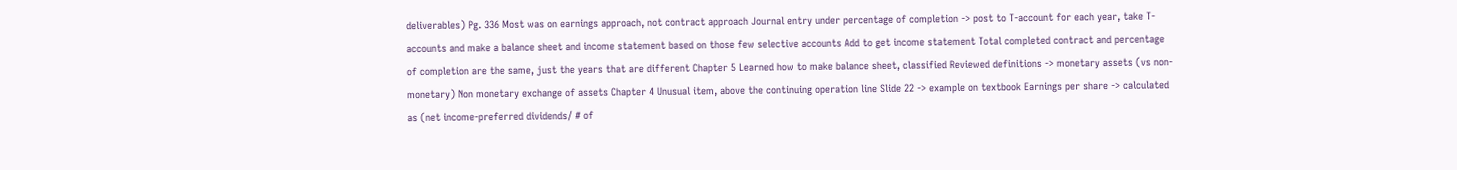deliverables) Pg. 336 Most was on earnings approach, not contract approach Journal entry under percentage of completion -> post to T-account for each year, take T-accounts and make a balance sheet and income statement based on those few selective accounts Add to get income statement Total completed contract and percentage of completion are the same, just the years that are different Chapter 5 Learned how to make balance sheet, classified Reviewed definitions -> monetary assets (vs non-monetary) Non monetary exchange of assets Chapter 4 Unusual item, above the continuing operation line Slide 22 -> example on textbook Earnings per share -> calculated as (net income-preferred dividends/ # of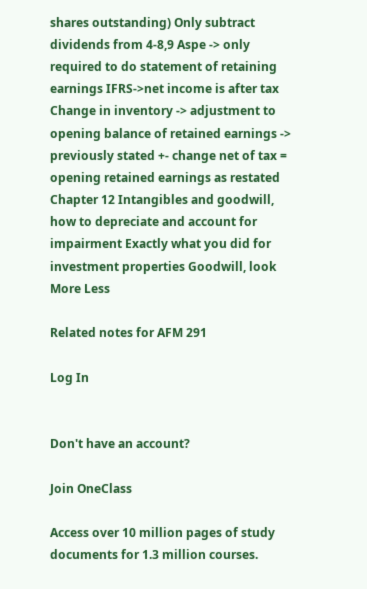shares outstanding) Only subtract dividends from 4-8,9 Aspe -> only required to do statement of retaining earnings IFRS->net income is after tax Change in inventory -> adjustment to opening balance of retained earnings -> previously stated +- change net of tax = opening retained earnings as restated Chapter 12 Intangibles and goodwill, how to depreciate and account for impairment Exactly what you did for investment properties Goodwill, look
More Less

Related notes for AFM 291

Log In


Don't have an account?

Join OneClass

Access over 10 million pages of study
documents for 1.3 million courses.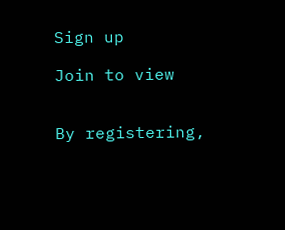Sign up

Join to view


By registering,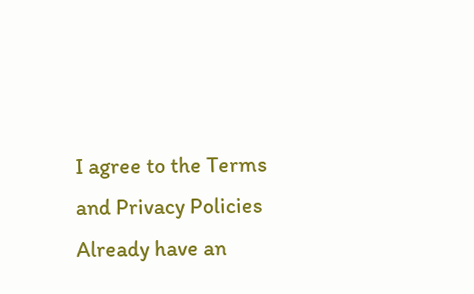I agree to the Terms and Privacy Policies
Already have an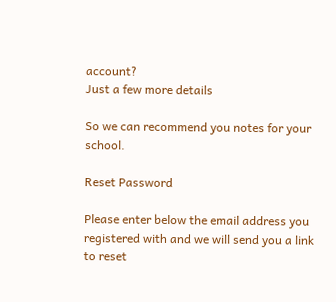account?
Just a few more details

So we can recommend you notes for your school.

Reset Password

Please enter below the email address you registered with and we will send you a link to reset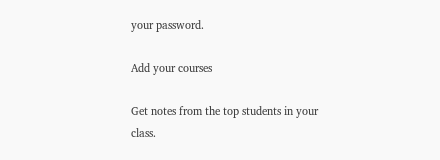your password.

Add your courses

Get notes from the top students in your class.